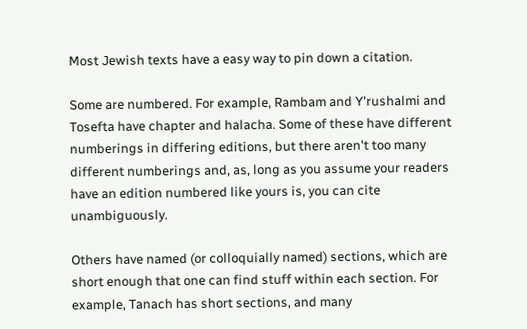Most Jewish texts have a easy way to pin down a citation.

Some are numbered. For example, Rambam and Y'rushalmi and Tosefta have chapter and halacha. Some of these have different numberings in differing editions, but there aren't too many different numberings and, as, long as you assume your readers have an edition numbered like yours is, you can cite unambiguously.

Others have named (or colloquially named) sections, which are short enough that one can find stuff within each section. For example, Tanach has short sections, and many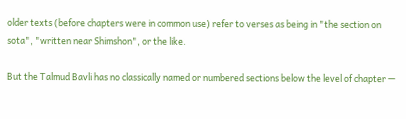older texts (before chapters were in common use) refer to verses as being in "the section on sota", "written near Shimshon", or the like.

But the Talmud Bavli has no classically named or numbered sections below the level of chapter —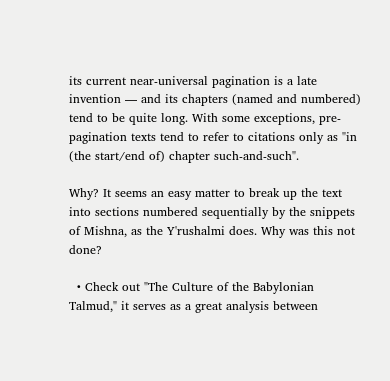its current near-universal pagination is a late invention — and its chapters (named and numbered) tend to be quite long. With some exceptions, pre-pagination texts tend to refer to citations only as "in (the start/end of) chapter such-and-such".

Why? It seems an easy matter to break up the text into sections numbered sequentially by the snippets of Mishna, as the Y'rushalmi does. Why was this not done?

  • Check out "The Culture of the Babylonian Talmud," it serves as a great analysis between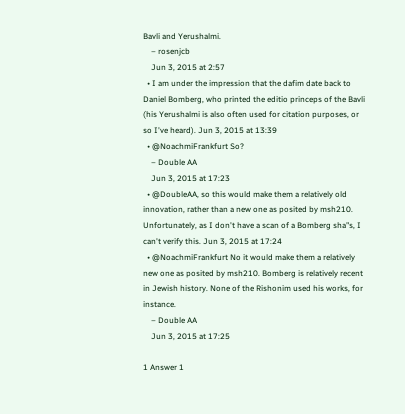Bavli and Yerushalmi.
    – rosenjcb
    Jun 3, 2015 at 2:57
  • I am under the impression that the dafim date back to Daniel Bomberg, who printed the editio princeps of the Bavli (his Yerushalmi is also often used for citation purposes, or so I've heard). Jun 3, 2015 at 13:39
  • @NoachmiFrankfurt So?
    – Double AA
    Jun 3, 2015 at 17:23
  • @DoubleAA, so this would make them a relatively old innovation, rather than a new one as posited by msh210. Unfortunately, as I don't have a scan of a Bomberg sha"s, I can't verify this. Jun 3, 2015 at 17:24
  • @NoachmiFrankfurt No it would make them a relatively new one as posited by msh210. Bomberg is relatively recent in Jewish history. None of the Rishonim used his works, for instance.
    – Double AA
    Jun 3, 2015 at 17:25

1 Answer 1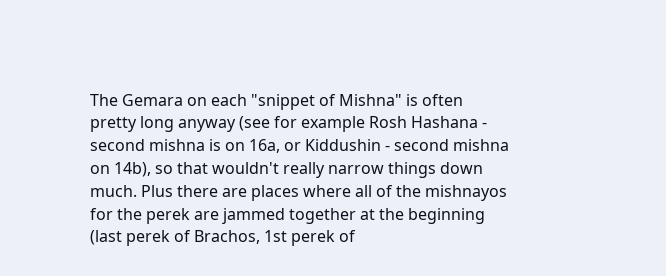The Gemara on each "snippet of Mishna" is often pretty long anyway (see for example Rosh Hashana - second mishna is on 16a, or Kiddushin - second mishna on 14b), so that wouldn't really narrow things down much. Plus there are places where all of the mishnayos for the perek are jammed together at the beginning (last perek of Brachos, 1st perek of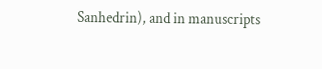Sanhedrin), and in manuscripts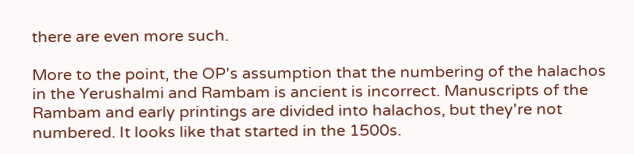there are even more such.

More to the point, the OP's assumption that the numbering of the halachos in the Yerushalmi and Rambam is ancient is incorrect. Manuscripts of the Rambam and early printings are divided into halachos, but they're not numbered. It looks like that started in the 1500s.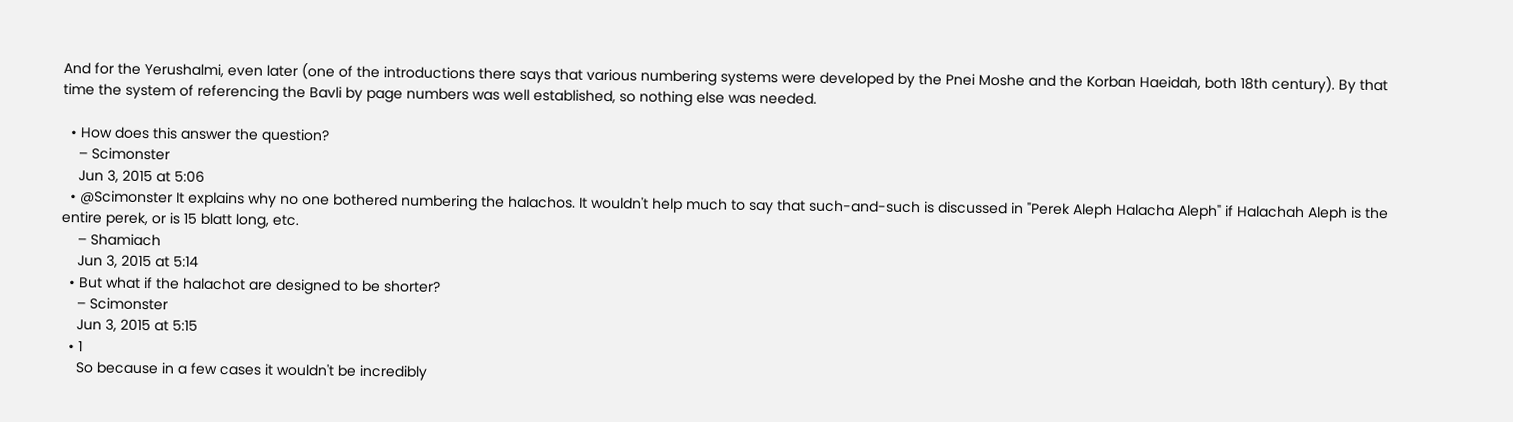And for the Yerushalmi, even later (one of the introductions there says that various numbering systems were developed by the Pnei Moshe and the Korban Haeidah, both 18th century). By that time the system of referencing the Bavli by page numbers was well established, so nothing else was needed.

  • How does this answer the question?
    – Scimonster
    Jun 3, 2015 at 5:06
  • @Scimonster It explains why no one bothered numbering the halachos. It wouldn't help much to say that such-and-such is discussed in "Perek Aleph Halacha Aleph" if Halachah Aleph is the entire perek, or is 15 blatt long, etc.
    – Shamiach
    Jun 3, 2015 at 5:14
  • But what if the halachot are designed to be shorter?
    – Scimonster
    Jun 3, 2015 at 5:15
  • 1
    So because in a few cases it wouldn't be incredibly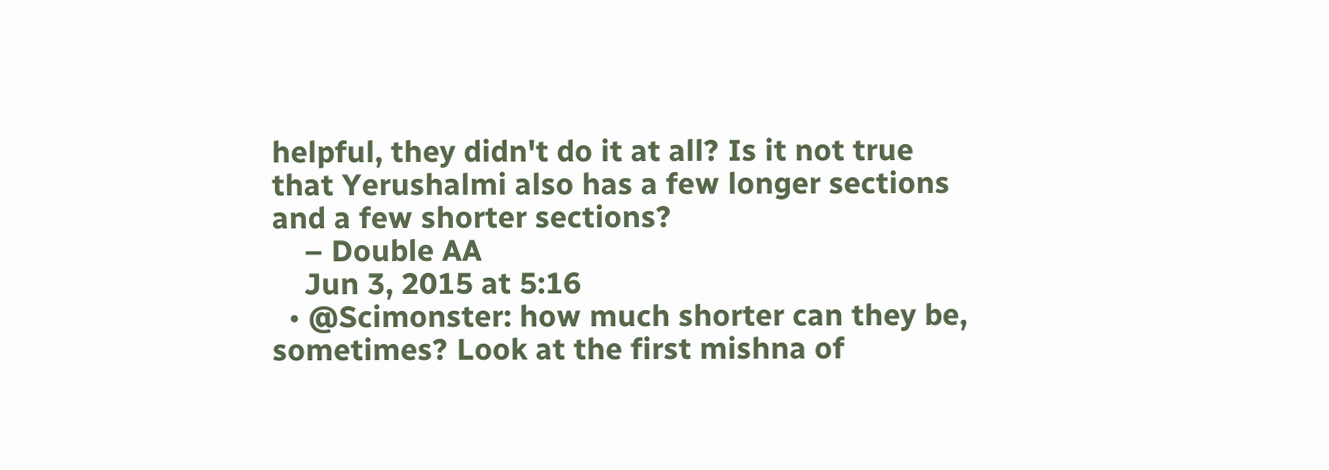helpful, they didn't do it at all? Is it not true that Yerushalmi also has a few longer sections and a few shorter sections?
    – Double AA
    Jun 3, 2015 at 5:16
  • @Scimonster: how much shorter can they be, sometimes? Look at the first mishna of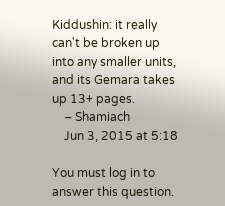Kiddushin: it really can't be broken up into any smaller units, and its Gemara takes up 13+ pages.
    – Shamiach
    Jun 3, 2015 at 5:18

You must log in to answer this question.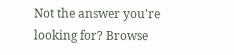Not the answer you're looking for? Browse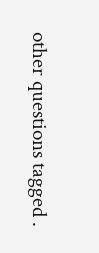other questions tagged .